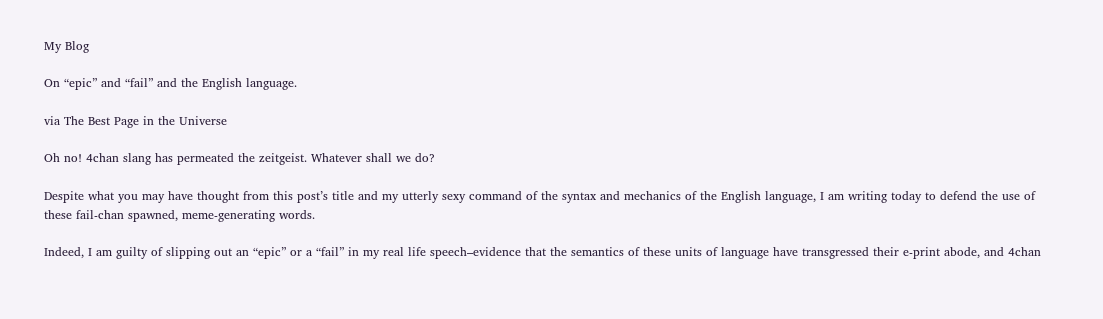My Blog

On “epic” and “fail” and the English language.

via The Best Page in the Universe

Oh no! 4chan slang has permeated the zeitgeist. Whatever shall we do?

Despite what you may have thought from this post’s title and my utterly sexy command of the syntax and mechanics of the English language, I am writing today to defend the use of these fail-chan spawned, meme-generating words.

Indeed, I am guilty of slipping out an “epic” or a “fail” in my real life speech–evidence that the semantics of these units of language have transgressed their e-print abode, and 4chan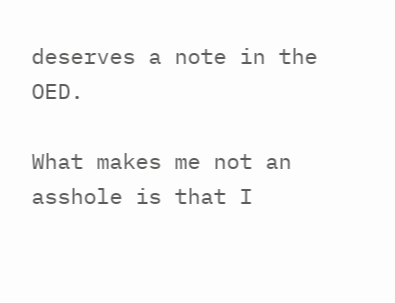deserves a note in the OED.

What makes me not an asshole is that I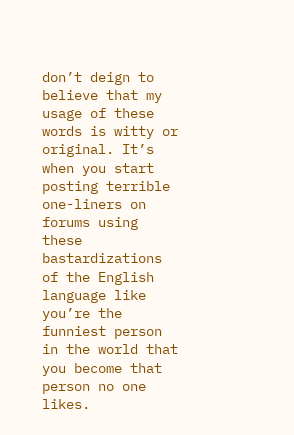don’t deign to believe that my usage of these words is witty or original. It’s when you start posting terrible one-liners on forums using these bastardizations of the English language like you’re the funniest person in the world that you become that person no one likes.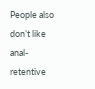People also don’t like anal-retentive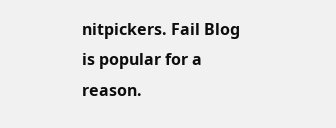nitpickers. Fail Blog is popular for a reason.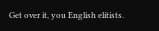Get over it, you English elitists.